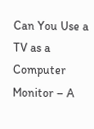Can You Use a TV as a Computer Monitor – A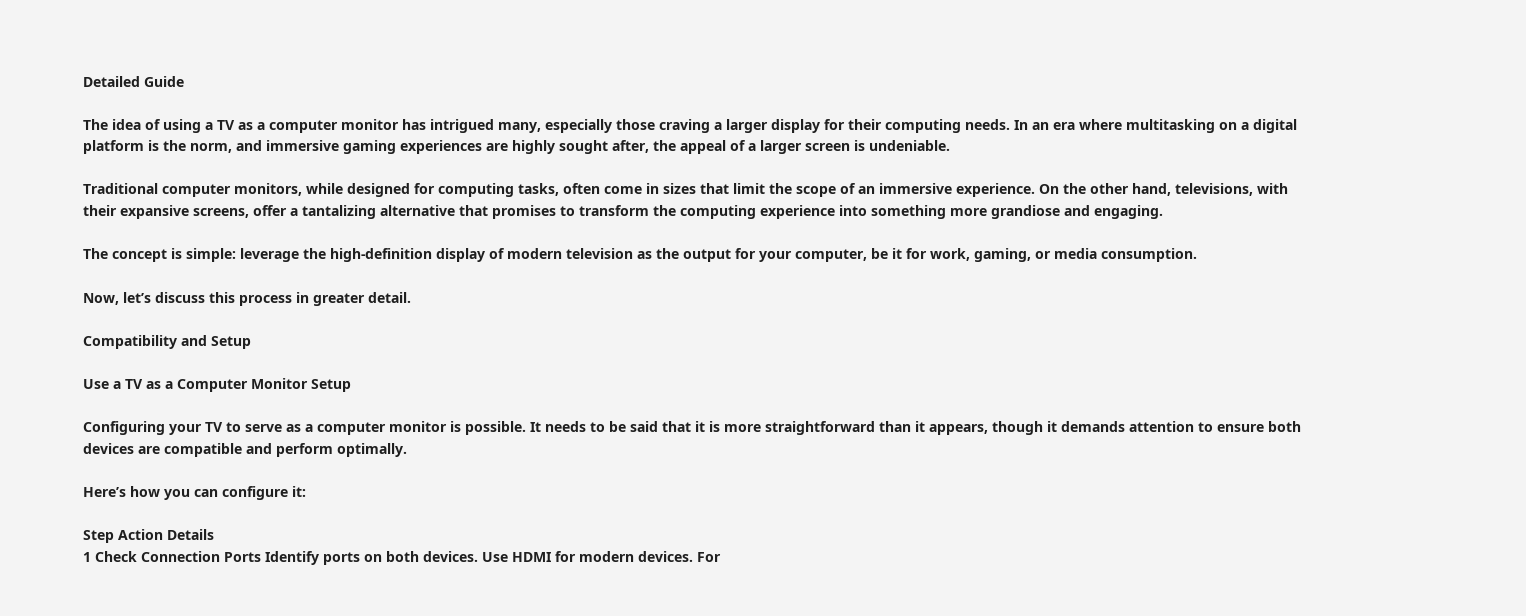Detailed Guide

The idea of using a TV as a computer monitor has intrigued many, especially those craving a larger display for their computing needs. In an era where multitasking on a digital platform is the norm, and immersive gaming experiences are highly sought after, the appeal of a larger screen is undeniable.

Traditional computer monitors, while designed for computing tasks, often come in sizes that limit the scope of an immersive experience. On the other hand, televisions, with their expansive screens, offer a tantalizing alternative that promises to transform the computing experience into something more grandiose and engaging.

The concept is simple: leverage the high-definition display of modern television as the output for your computer, be it for work, gaming, or media consumption.

Now, let’s discuss this process in greater detail.

Compatibility and Setup

Use a TV as a Computer Monitor Setup

Configuring your TV to serve as a computer monitor is possible. It needs to be said that it is more straightforward than it appears, though it demands attention to ensure both devices are compatible and perform optimally.

Here’s how you can configure it:

Step Action Details
1 Check Connection Ports Identify ports on both devices. Use HDMI for modern devices. For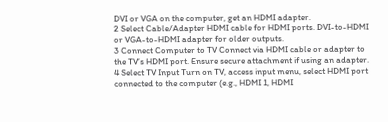DVI or VGA on the computer, get an HDMI adapter.
2 Select Cable/Adapter HDMI cable for HDMI ports. DVI-to-HDMI or VGA-to-HDMI adapter for older outputs.
3 Connect Computer to TV Connect via HDMI cable or adapter to the TV’s HDMI port. Ensure secure attachment if using an adapter.
4 Select TV Input Turn on TV, access input menu, select HDMI port connected to the computer (e.g., HDMI 1, HDMI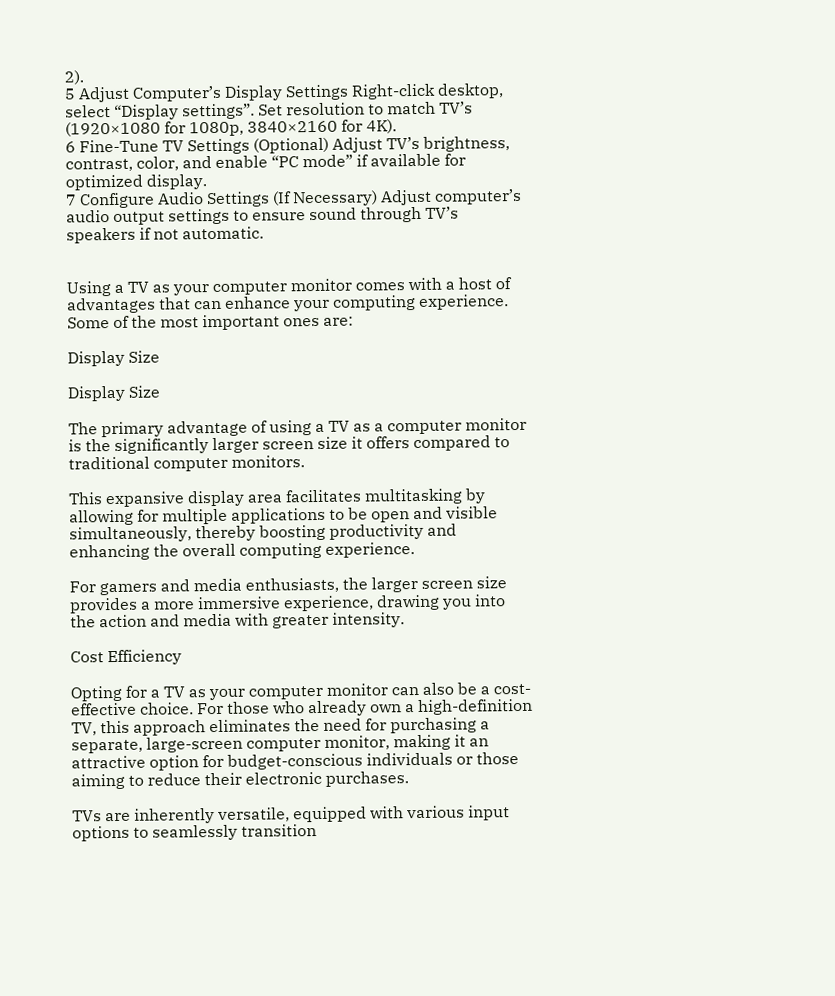2).
5 Adjust Computer’s Display Settings Right-click desktop, select “Display settings”. Set resolution to match TV’s (1920×1080 for 1080p, 3840×2160 for 4K).
6 Fine-Tune TV Settings (Optional) Adjust TV’s brightness, contrast, color, and enable “PC mode” if available for optimized display.
7 Configure Audio Settings (If Necessary) Adjust computer’s audio output settings to ensure sound through TV’s speakers if not automatic.


Using a TV as your computer monitor comes with a host of advantages that can enhance your computing experience. Some of the most important ones are:

Display Size

Display Size

The primary advantage of using a TV as a computer monitor is the significantly larger screen size it offers compared to traditional computer monitors.

This expansive display area facilitates multitasking by allowing for multiple applications to be open and visible simultaneously, thereby boosting productivity and enhancing the overall computing experience.

For gamers and media enthusiasts, the larger screen size provides a more immersive experience, drawing you into the action and media with greater intensity.

Cost Efficiency

Opting for a TV as your computer monitor can also be a cost-effective choice. For those who already own a high-definition TV, this approach eliminates the need for purchasing a separate, large-screen computer monitor, making it an attractive option for budget-conscious individuals or those aiming to reduce their electronic purchases.

TVs are inherently versatile, equipped with various input options to seamlessly transition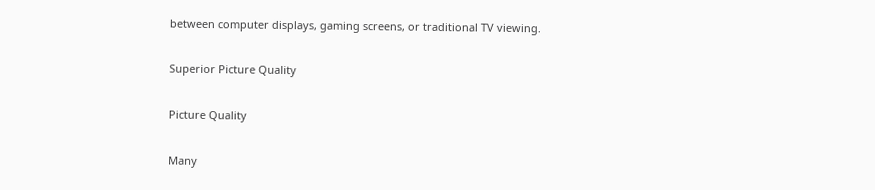between computer displays, gaming screens, or traditional TV viewing.

Superior Picture Quality

Picture Quality

Many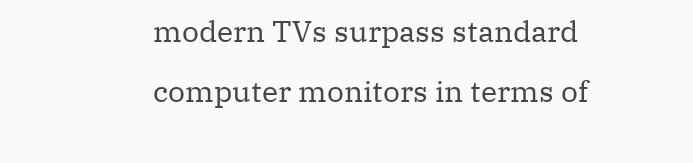modern TVs surpass standard computer monitors in terms of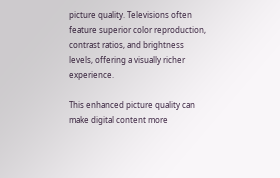picture quality. Televisions often feature superior color reproduction, contrast ratios, and brightness levels, offering a visually richer experience.

This enhanced picture quality can make digital content more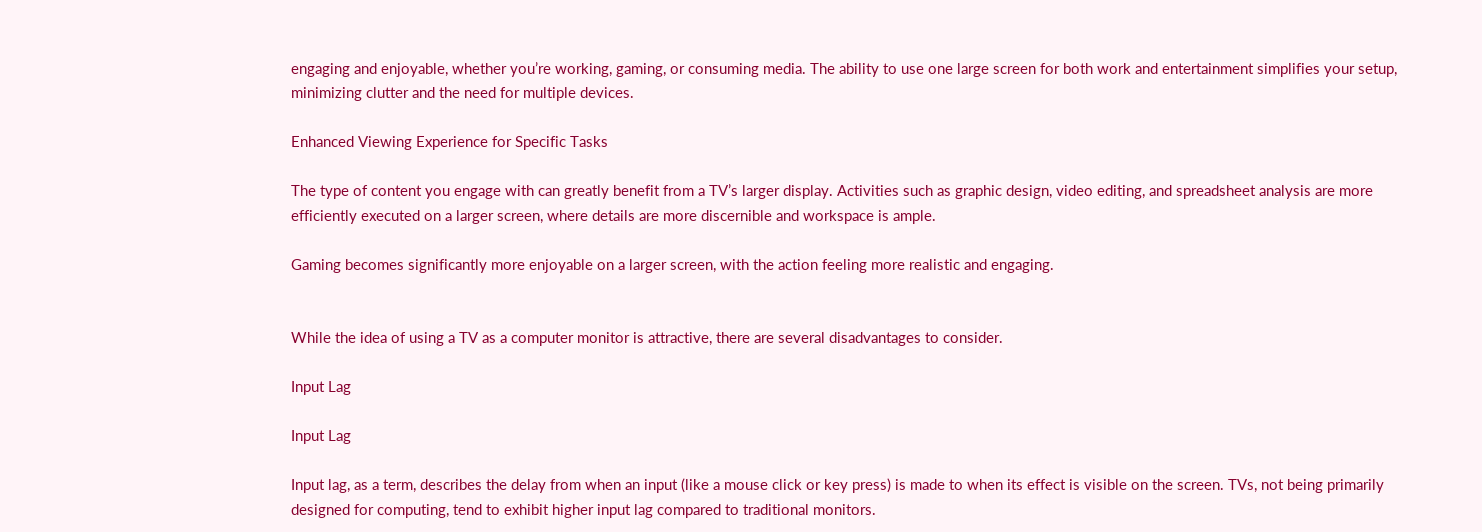engaging and enjoyable, whether you’re working, gaming, or consuming media. The ability to use one large screen for both work and entertainment simplifies your setup, minimizing clutter and the need for multiple devices.

Enhanced Viewing Experience for Specific Tasks

The type of content you engage with can greatly benefit from a TV’s larger display. Activities such as graphic design, video editing, and spreadsheet analysis are more efficiently executed on a larger screen, where details are more discernible and workspace is ample.

Gaming becomes significantly more enjoyable on a larger screen, with the action feeling more realistic and engaging.


While the idea of using a TV as a computer monitor is attractive, there are several disadvantages to consider.

Input Lag

Input Lag

Input lag, as a term, describes the delay from when an input (like a mouse click or key press) is made to when its effect is visible on the screen. TVs, not being primarily designed for computing, tend to exhibit higher input lag compared to traditional monitors.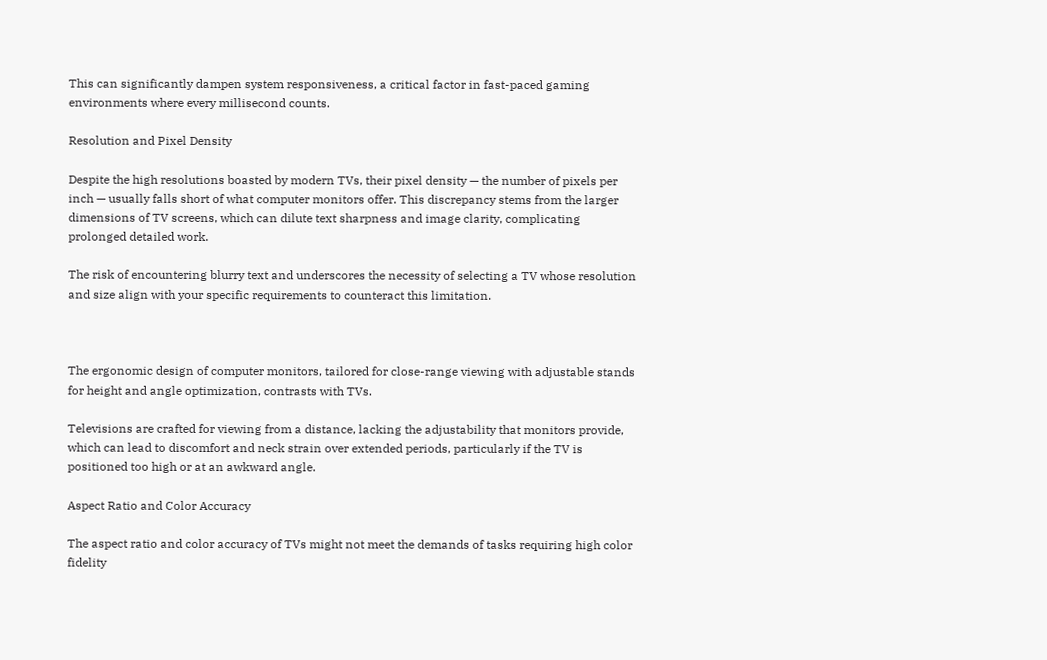This can significantly dampen system responsiveness, a critical factor in fast-paced gaming environments where every millisecond counts.

Resolution and Pixel Density

Despite the high resolutions boasted by modern TVs, their pixel density — the number of pixels per inch — usually falls short of what computer monitors offer. This discrepancy stems from the larger dimensions of TV screens, which can dilute text sharpness and image clarity, complicating prolonged detailed work.

The risk of encountering blurry text and underscores the necessity of selecting a TV whose resolution and size align with your specific requirements to counteract this limitation.



The ergonomic design of computer monitors, tailored for close-range viewing with adjustable stands for height and angle optimization, contrasts with TVs.

Televisions are crafted for viewing from a distance, lacking the adjustability that monitors provide, which can lead to discomfort and neck strain over extended periods, particularly if the TV is positioned too high or at an awkward angle.

Aspect Ratio and Color Accuracy

The aspect ratio and color accuracy of TVs might not meet the demands of tasks requiring high color fidelity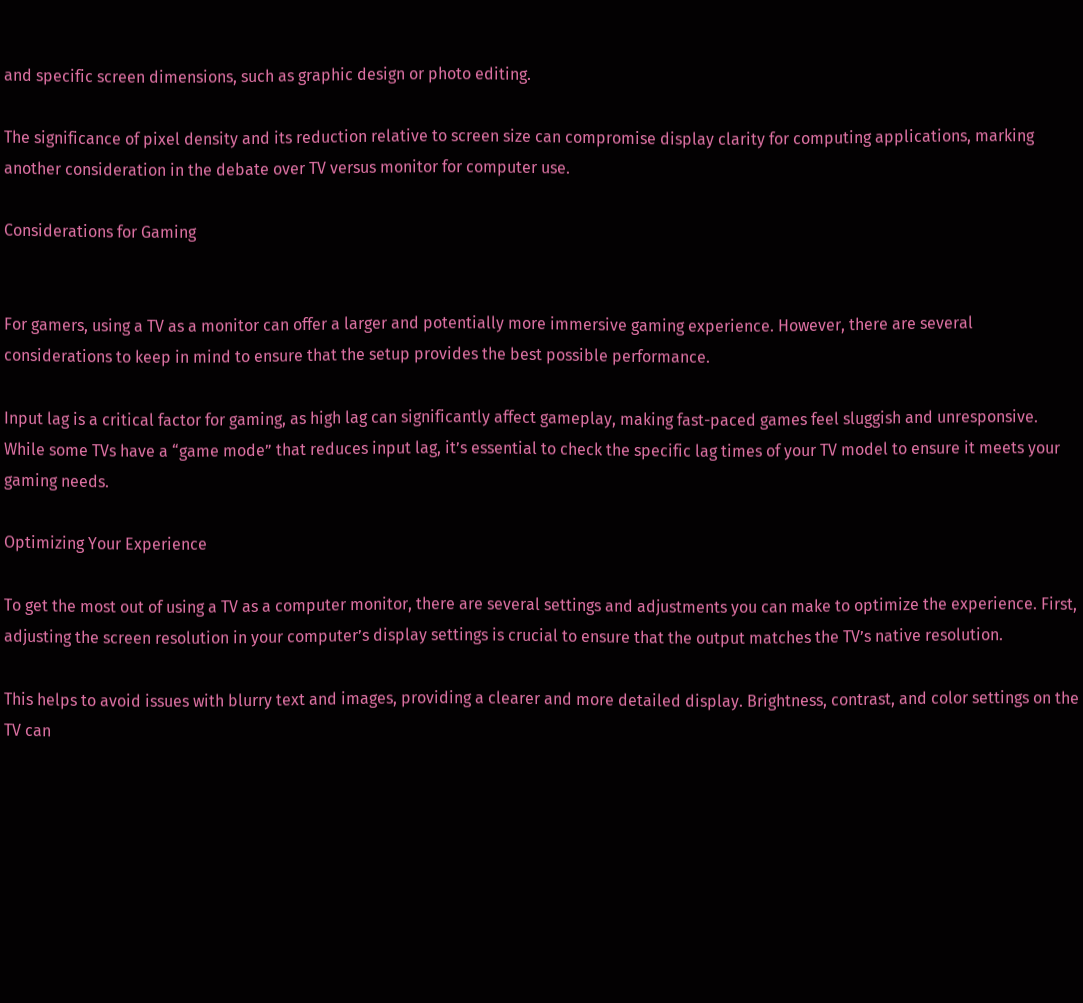and specific screen dimensions, such as graphic design or photo editing.

The significance of pixel density and its reduction relative to screen size can compromise display clarity for computing applications, marking another consideration in the debate over TV versus monitor for computer use.

Considerations for Gaming


For gamers, using a TV as a monitor can offer a larger and potentially more immersive gaming experience. However, there are several considerations to keep in mind to ensure that the setup provides the best possible performance.

Input lag is a critical factor for gaming, as high lag can significantly affect gameplay, making fast-paced games feel sluggish and unresponsive. While some TVs have a “game mode” that reduces input lag, it’s essential to check the specific lag times of your TV model to ensure it meets your gaming needs.

Optimizing Your Experience

To get the most out of using a TV as a computer monitor, there are several settings and adjustments you can make to optimize the experience. First, adjusting the screen resolution in your computer’s display settings is crucial to ensure that the output matches the TV’s native resolution.

This helps to avoid issues with blurry text and images, providing a clearer and more detailed display. Brightness, contrast, and color settings on the TV can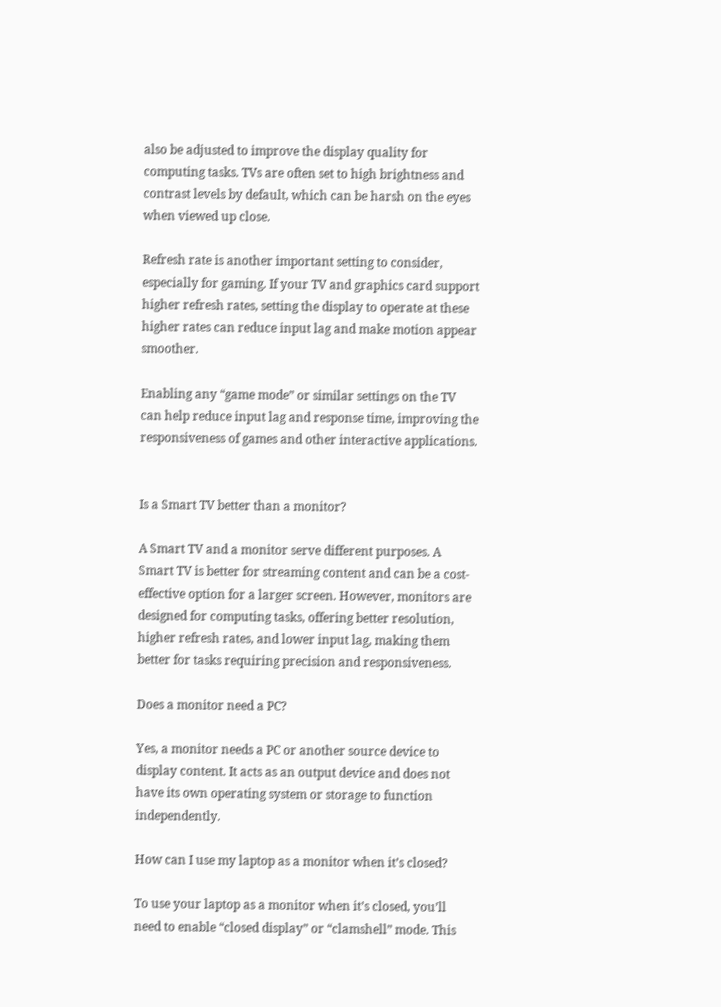also be adjusted to improve the display quality for computing tasks. TVs are often set to high brightness and contrast levels by default, which can be harsh on the eyes when viewed up close.

Refresh rate is another important setting to consider, especially for gaming. If your TV and graphics card support higher refresh rates, setting the display to operate at these higher rates can reduce input lag and make motion appear smoother.

Enabling any “game mode” or similar settings on the TV can help reduce input lag and response time, improving the responsiveness of games and other interactive applications.


Is a Smart TV better than a monitor?

A Smart TV and a monitor serve different purposes. A Smart TV is better for streaming content and can be a cost-effective option for a larger screen. However, monitors are designed for computing tasks, offering better resolution, higher refresh rates, and lower input lag, making them better for tasks requiring precision and responsiveness.

Does a monitor need a PC?

Yes, a monitor needs a PC or another source device to display content. It acts as an output device and does not have its own operating system or storage to function independently.

How can I use my laptop as a monitor when it’s closed?

To use your laptop as a monitor when it’s closed, you’ll need to enable “closed display” or “clamshell” mode. This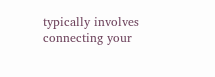typically involves connecting your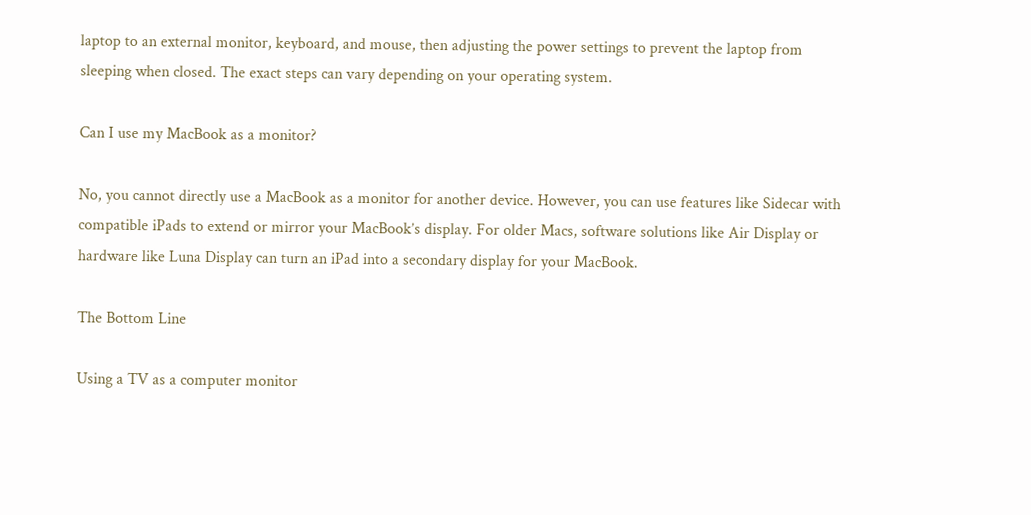laptop to an external monitor, keyboard, and mouse, then adjusting the power settings to prevent the laptop from sleeping when closed. The exact steps can vary depending on your operating system.

Can I use my MacBook as a monitor?

No, you cannot directly use a MacBook as a monitor for another device. However, you can use features like Sidecar with compatible iPads to extend or mirror your MacBook’s display. For older Macs, software solutions like Air Display or hardware like Luna Display can turn an iPad into a secondary display for your MacBook.

The Bottom Line

Using a TV as a computer monitor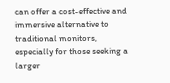can offer a cost-effective and immersive alternative to traditional monitors, especially for those seeking a larger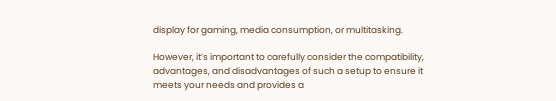display for gaming, media consumption, or multitasking.

However, it’s important to carefully consider the compatibility, advantages, and disadvantages of such a setup to ensure it meets your needs and provides a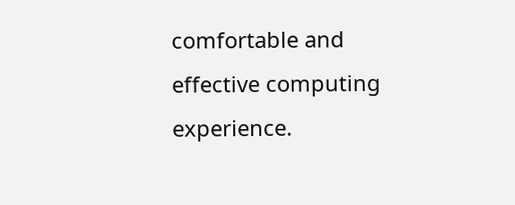comfortable and effective computing experience.